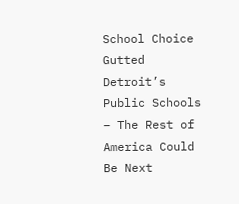School Choice Gutted Detroit’s Public Schools – The Rest of America Could Be Next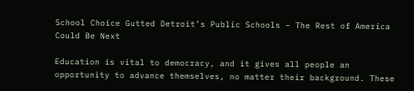School Choice Gutted Detroit’s Public Schools – The Rest of America Could Be Next

Education is vital to democracy, and it gives all people an opportunity to advance themselves, no matter their background. These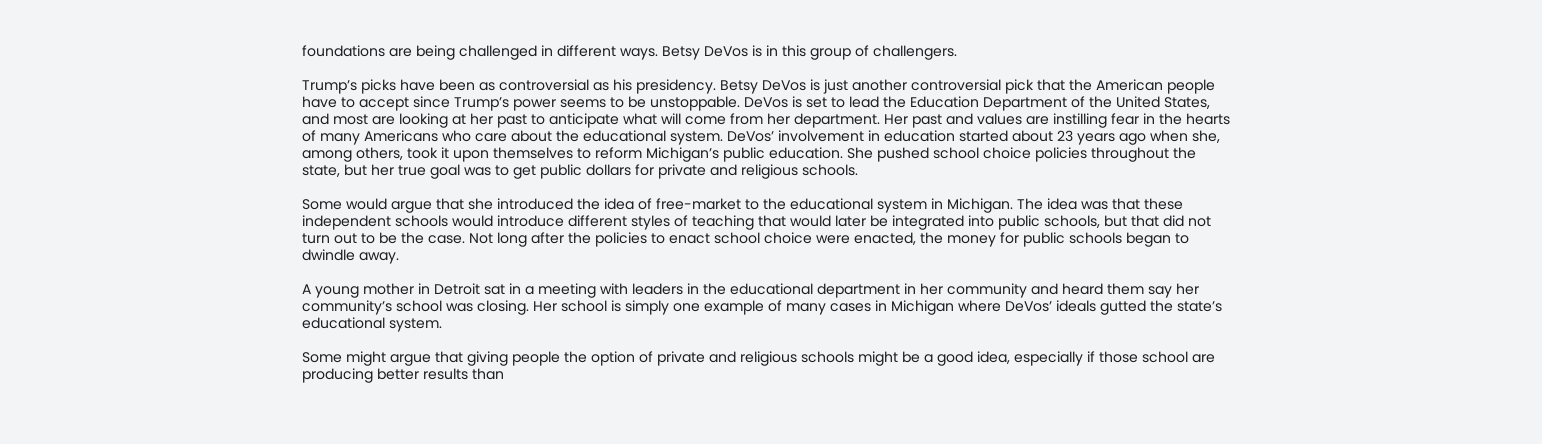foundations are being challenged in different ways. Betsy DeVos is in this group of challengers.

Trump’s picks have been as controversial as his presidency. Betsy DeVos is just another controversial pick that the American people have to accept since Trump’s power seems to be unstoppable. DeVos is set to lead the Education Department of the United States, and most are looking at her past to anticipate what will come from her department. Her past and values are instilling fear in the hearts of many Americans who care about the educational system. DeVos’ involvement in education started about 23 years ago when she, among others, took it upon themselves to reform Michigan’s public education. She pushed school choice policies throughout the state, but her true goal was to get public dollars for private and religious schools.

Some would argue that she introduced the idea of free-market to the educational system in Michigan. The idea was that these independent schools would introduce different styles of teaching that would later be integrated into public schools, but that did not turn out to be the case. Not long after the policies to enact school choice were enacted, the money for public schools began to dwindle away.

A young mother in Detroit sat in a meeting with leaders in the educational department in her community and heard them say her community’s school was closing. Her school is simply one example of many cases in Michigan where DeVos’ ideals gutted the state’s educational system.

Some might argue that giving people the option of private and religious schools might be a good idea, especially if those school are producing better results than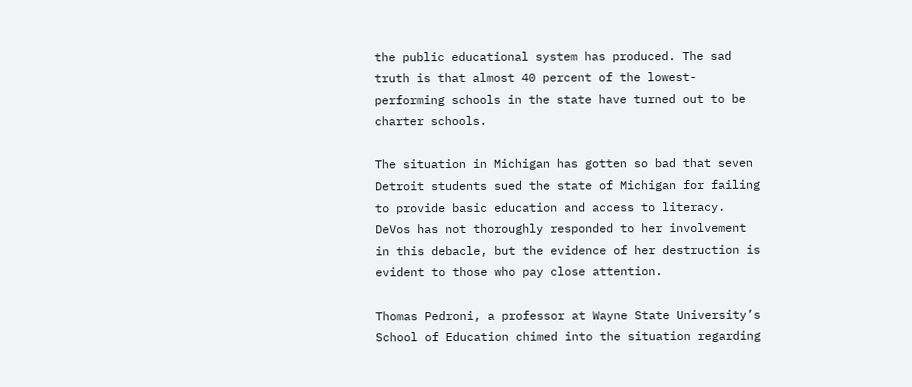the public educational system has produced. The sad truth is that almost 40 percent of the lowest-performing schools in the state have turned out to be charter schools.

The situation in Michigan has gotten so bad that seven Detroit students sued the state of Michigan for failing to provide basic education and access to literacy. DeVos has not thoroughly responded to her involvement in this debacle, but the evidence of her destruction is evident to those who pay close attention.

Thomas Pedroni, a professor at Wayne State University’s School of Education chimed into the situation regarding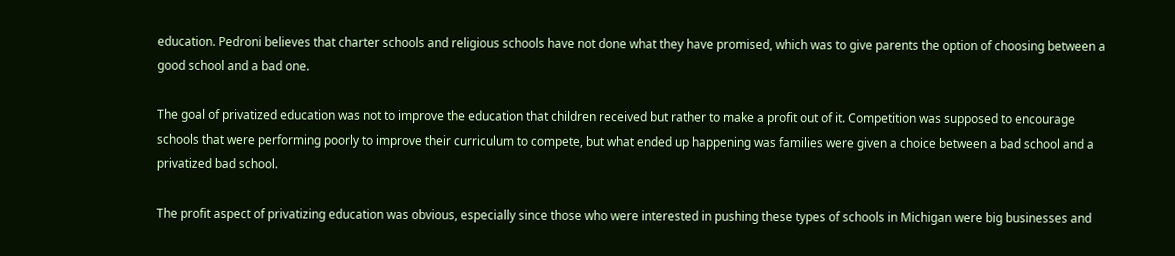education. Pedroni believes that charter schools and religious schools have not done what they have promised, which was to give parents the option of choosing between a good school and a bad one.

The goal of privatized education was not to improve the education that children received but rather to make a profit out of it. Competition was supposed to encourage schools that were performing poorly to improve their curriculum to compete, but what ended up happening was families were given a choice between a bad school and a privatized bad school.

The profit aspect of privatizing education was obvious, especially since those who were interested in pushing these types of schools in Michigan were big businesses and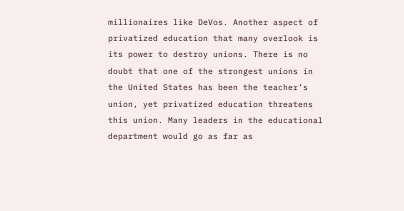millionaires like DeVos. Another aspect of privatized education that many overlook is its power to destroy unions. There is no doubt that one of the strongest unions in the United States has been the teacher’s union, yet privatized education threatens this union. Many leaders in the educational department would go as far as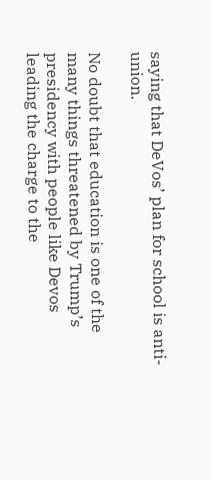saying that DeVos’ plan for school is anti-union.

No doubt that education is one of the many things threatened by Trump’s presidency with people like Devos leading the charge to the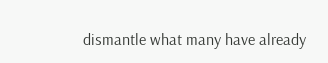dismantle what many have already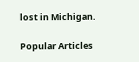lost in Michigan.

Popular Articles